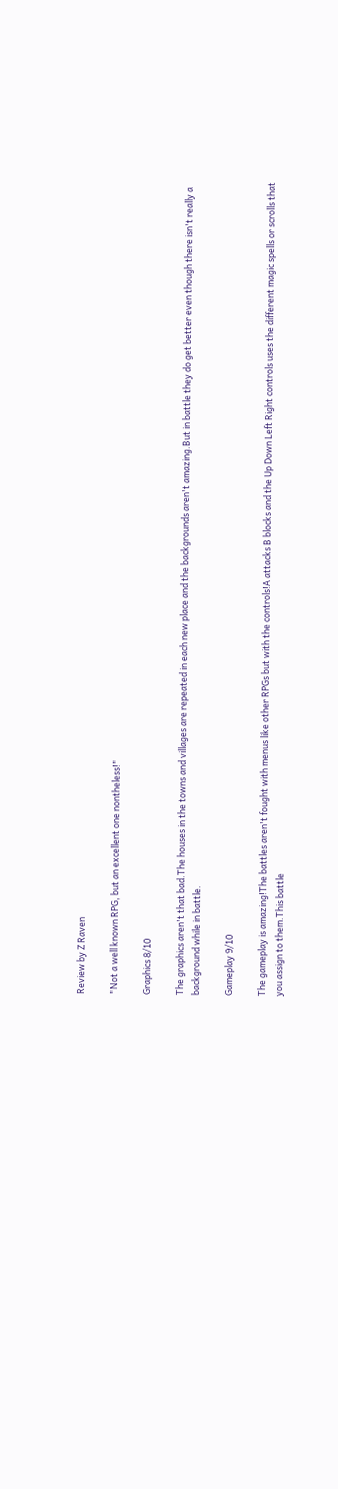Review by Z Raven

"Not a well known RPG, but an excellent one nontheless!"

Graphics 8/10

The graphics aren't that bad.The houses in the towns and villages are repeated in each new place and the backgrounds aren't amazing.But in battle they do get better even though there isn't really a background while in battle.

Gameplay 9/10

The gameplay is amazing!The battles aren't fought with menus like other RPGs but with the controls!A attacks B blocks and the Up Down Left Right controls uses the different magic spells or scrolls that you assign to them.This battle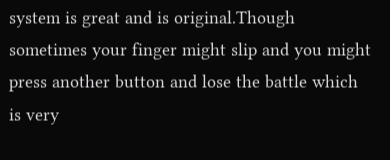system is great and is original.Though sometimes your finger might slip and you might press another button and lose the battle which is very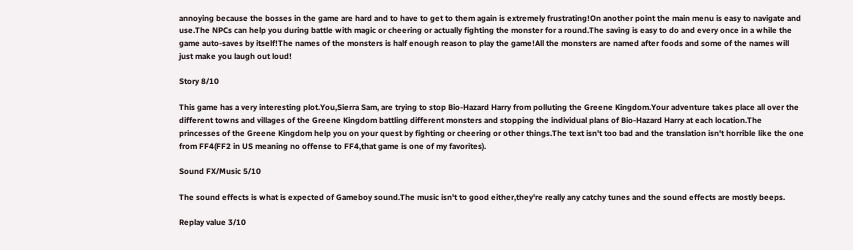annoying because the bosses in the game are hard and to have to get to them again is extremely frustrating!On another point the main menu is easy to navigate and use.The NPCs can help you during battle with magic or cheering or actually fighting the monster for a round.The saving is easy to do and every once in a while the game auto-saves by itself!The names of the monsters is half enough reason to play the game!All the monsters are named after foods and some of the names will just make you laugh out loud!

Story 8/10

This game has a very interesting plot.You,Sierra Sam, are trying to stop Bio-Hazard Harry from polluting the Greene Kingdom.Your adventure takes place all over the different towns and villages of the Greene Kingdom battling different monsters and stopping the individual plans of Bio-Hazard Harry at each location.The princesses of the Greene Kingdom help you on your quest by fighting or cheering or other things.The text isn't too bad and the translation isn't horrible like the one from FF4(FF2 in US meaning no offense to FF4,that game is one of my favorites).

Sound FX/Music 5/10

The sound effects is what is expected of Gameboy sound.The music isn't to good either,they're really any catchy tunes and the sound effects are mostly beeps.

Replay value 3/10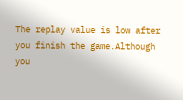The replay value is low after you finish the game.Although you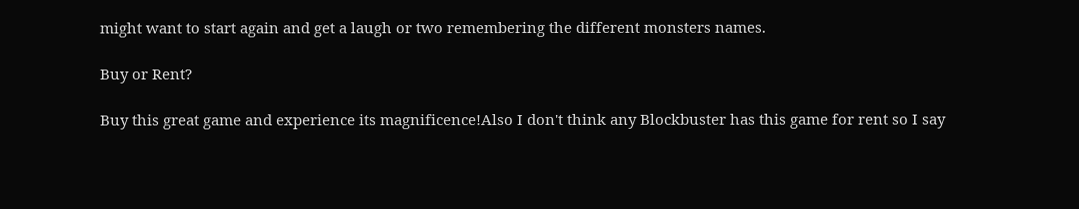might want to start again and get a laugh or two remembering the different monsters names.

Buy or Rent?

Buy this great game and experience its magnificence!Also I don't think any Blockbuster has this game for rent so I say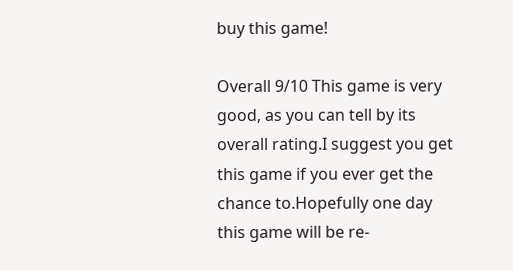buy this game!

Overall 9/10 This game is very good, as you can tell by its overall rating.I suggest you get this game if you ever get the chance to.Hopefully one day this game will be re-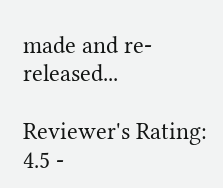made and re-released...

Reviewer's Rating:   4.5 -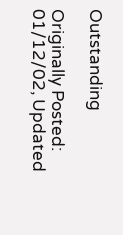Outstanding

Originally Posted: 01/12/02, Updated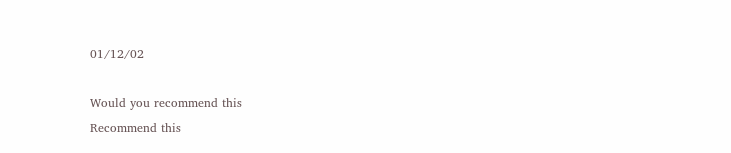01/12/02

Would you recommend this
Recommend this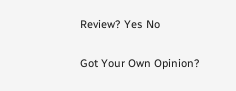Review? Yes No

Got Your Own Opinion?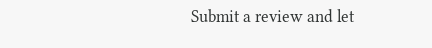Submit a review and let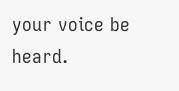your voice be heard.